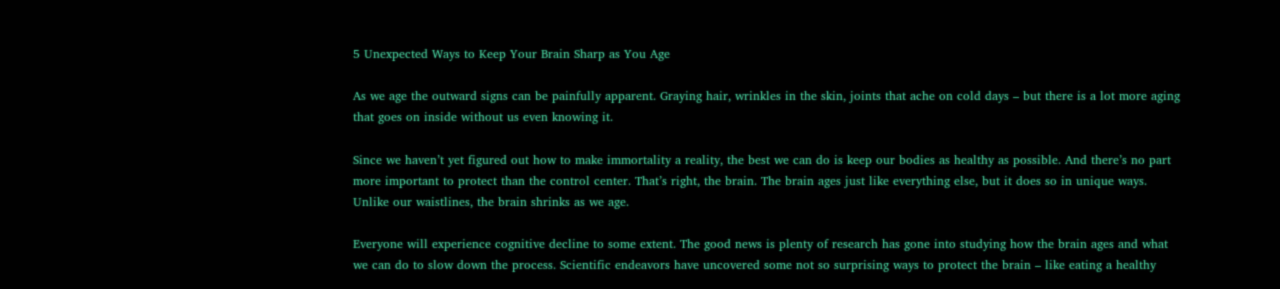5 Unexpected Ways to Keep Your Brain Sharp as You Age

As we age the outward signs can be painfully apparent. Graying hair, wrinkles in the skin, joints that ache on cold days – but there is a lot more aging that goes on inside without us even knowing it.

Since we haven’t yet figured out how to make immortality a reality, the best we can do is keep our bodies as healthy as possible. And there’s no part more important to protect than the control center. That’s right, the brain. The brain ages just like everything else, but it does so in unique ways. Unlike our waistlines, the brain shrinks as we age.

Everyone will experience cognitive decline to some extent. The good news is plenty of research has gone into studying how the brain ages and what we can do to slow down the process. Scientific endeavors have uncovered some not so surprising ways to protect the brain – like eating a healthy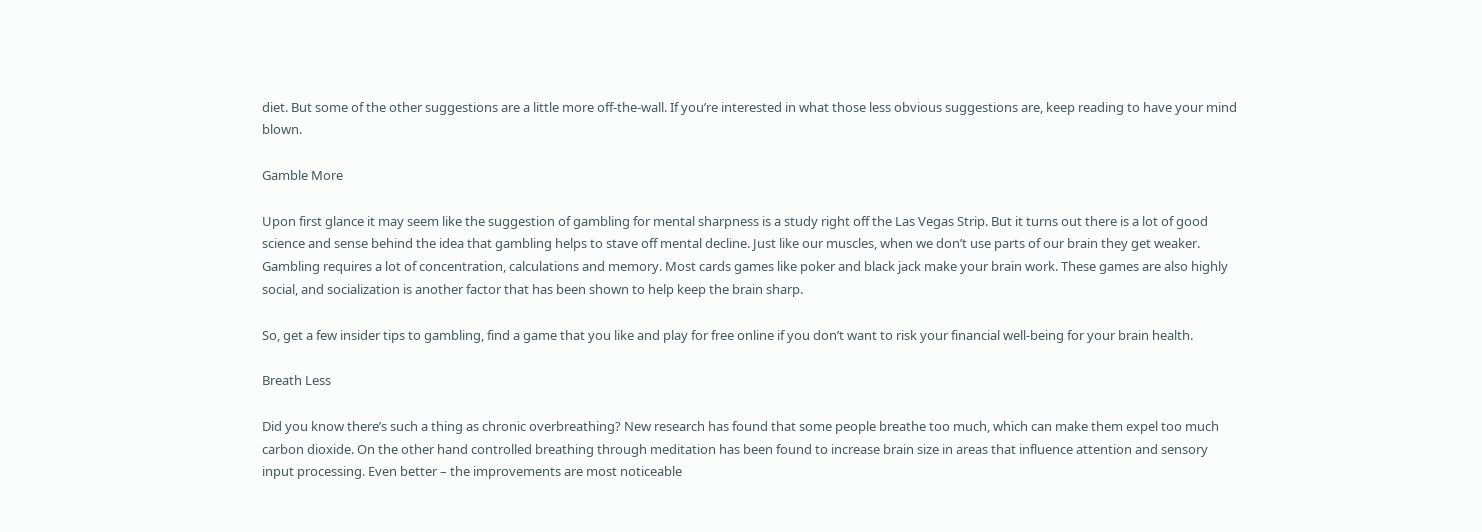diet. But some of the other suggestions are a little more off-the-wall. If you’re interested in what those less obvious suggestions are, keep reading to have your mind blown.

Gamble More

Upon first glance it may seem like the suggestion of gambling for mental sharpness is a study right off the Las Vegas Strip. But it turns out there is a lot of good science and sense behind the idea that gambling helps to stave off mental decline. Just like our muscles, when we don’t use parts of our brain they get weaker. Gambling requires a lot of concentration, calculations and memory. Most cards games like poker and black jack make your brain work. These games are also highly social, and socialization is another factor that has been shown to help keep the brain sharp.

So, get a few insider tips to gambling, find a game that you like and play for free online if you don’t want to risk your financial well-being for your brain health.

Breath Less

Did you know there’s such a thing as chronic overbreathing? New research has found that some people breathe too much, which can make them expel too much carbon dioxide. On the other hand controlled breathing through meditation has been found to increase brain size in areas that influence attention and sensory input processing. Even better – the improvements are most noticeable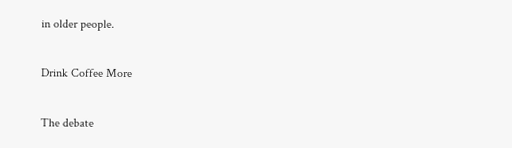in older people.

Drink Coffee More

The debate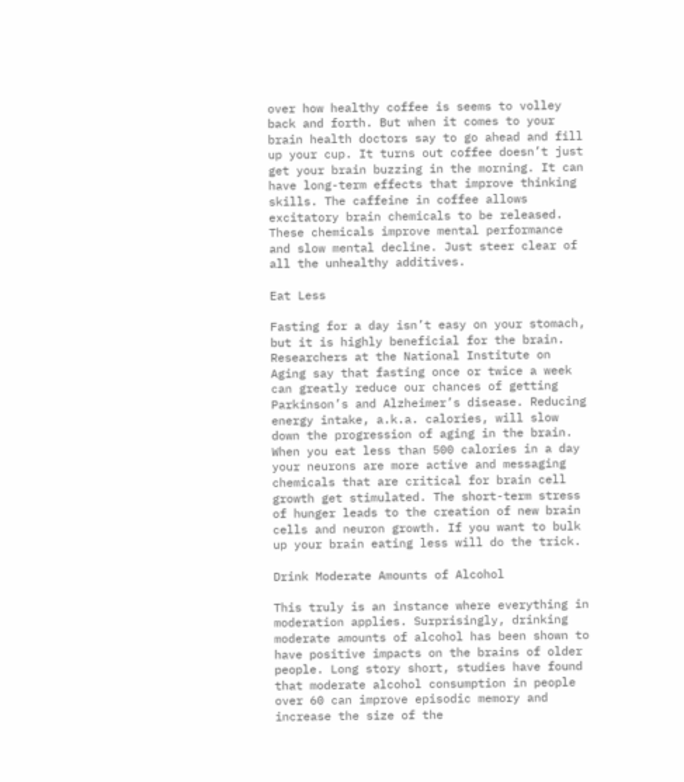over how healthy coffee is seems to volley back and forth. But when it comes to your brain health doctors say to go ahead and fill up your cup. It turns out coffee doesn’t just get your brain buzzing in the morning. It can have long-term effects that improve thinking skills. The caffeine in coffee allows excitatory brain chemicals to be released. These chemicals improve mental performance and slow mental decline. Just steer clear of all the unhealthy additives.

Eat Less

Fasting for a day isn’t easy on your stomach, but it is highly beneficial for the brain. Researchers at the National Institute on Aging say that fasting once or twice a week can greatly reduce our chances of getting Parkinson’s and Alzheimer’s disease. Reducing energy intake, a.k.a. calories, will slow down the progression of aging in the brain. When you eat less than 500 calories in a day your neurons are more active and messaging chemicals that are critical for brain cell growth get stimulated. The short-term stress of hunger leads to the creation of new brain cells and neuron growth. If you want to bulk up your brain eating less will do the trick.

Drink Moderate Amounts of Alcohol

This truly is an instance where everything in moderation applies. Surprisingly, drinking moderate amounts of alcohol has been shown to have positive impacts on the brains of older people. Long story short, studies have found that moderate alcohol consumption in people over 60 can improve episodic memory and increase the size of the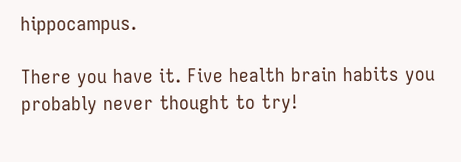hippocampus.

There you have it. Five health brain habits you probably never thought to try!